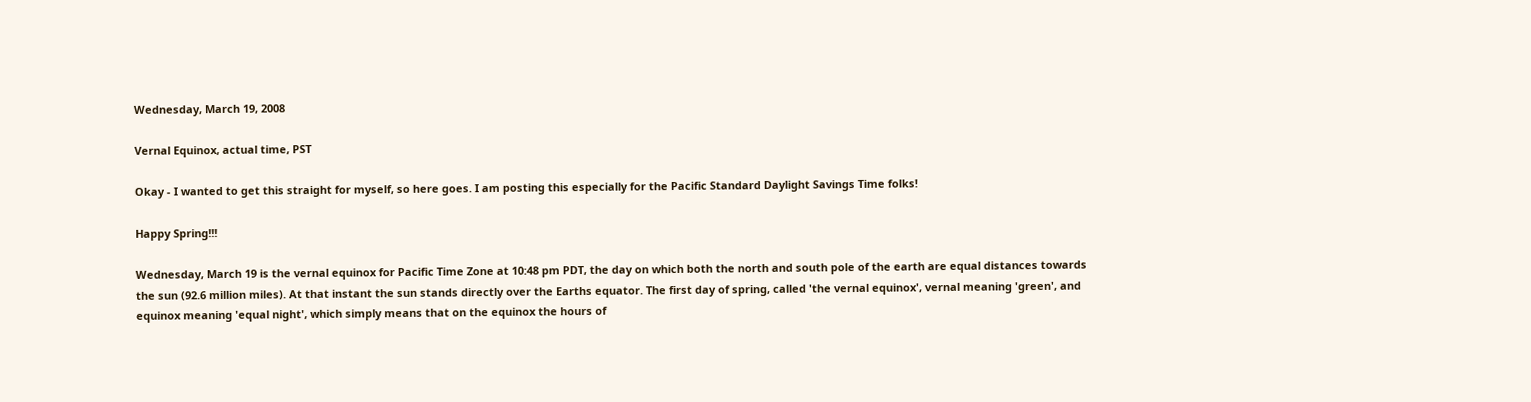Wednesday, March 19, 2008

Vernal Equinox, actual time, PST

Okay - I wanted to get this straight for myself, so here goes. I am posting this especially for the Pacific Standard Daylight Savings Time folks!

Happy Spring!!!

Wednesday, March 19 is the vernal equinox for Pacific Time Zone at 10:48 pm PDT, the day on which both the north and south pole of the earth are equal distances towards the sun (92.6 million miles). At that instant the sun stands directly over the Earths equator. The first day of spring, called 'the vernal equinox', vernal meaning 'green', and equinox meaning 'equal night', which simply means that on the equinox the hours of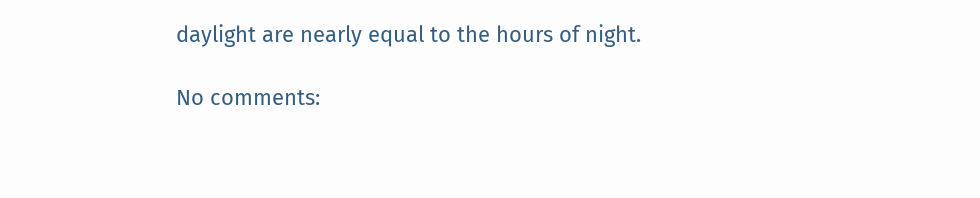daylight are nearly equal to the hours of night.

No comments: